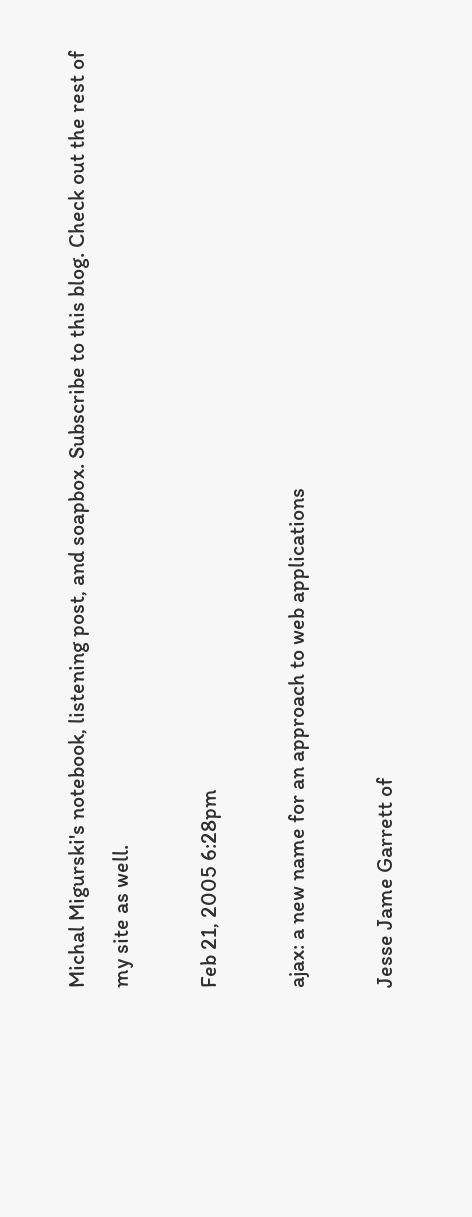Michal Migurski's notebook, listening post, and soapbox. Subscribe to this blog. Check out the rest of my site as well.

Feb 21, 2005 6:28pm

ajax: a new name for an approach to web applications

Jesse Jame Garrett of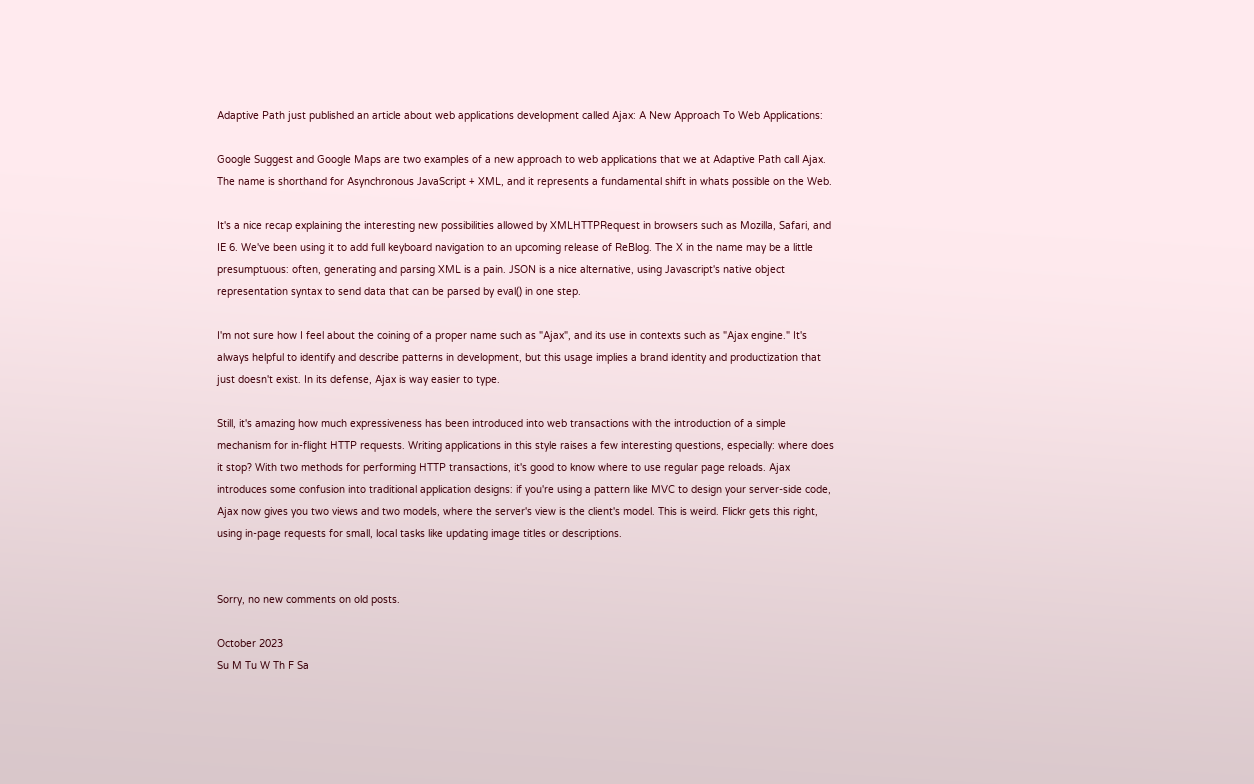Adaptive Path just published an article about web applications development called Ajax: A New Approach To Web Applications:

Google Suggest and Google Maps are two examples of a new approach to web applications that we at Adaptive Path call Ajax. The name is shorthand for Asynchronous JavaScript + XML, and it represents a fundamental shift in whats possible on the Web.

It's a nice recap explaining the interesting new possibilities allowed by XMLHTTPRequest in browsers such as Mozilla, Safari, and IE 6. We've been using it to add full keyboard navigation to an upcoming release of ReBlog. The X in the name may be a little presumptuous: often, generating and parsing XML is a pain. JSON is a nice alternative, using Javascript's native object representation syntax to send data that can be parsed by eval() in one step.

I'm not sure how I feel about the coining of a proper name such as "Ajax", and its use in contexts such as "Ajax engine." It's always helpful to identify and describe patterns in development, but this usage implies a brand identity and productization that just doesn't exist. In its defense, Ajax is way easier to type.

Still, it's amazing how much expressiveness has been introduced into web transactions with the introduction of a simple mechanism for in-flight HTTP requests. Writing applications in this style raises a few interesting questions, especially: where does it stop? With two methods for performing HTTP transactions, it's good to know where to use regular page reloads. Ajax introduces some confusion into traditional application designs: if you're using a pattern like MVC to design your server-side code, Ajax now gives you two views and two models, where the server's view is the client's model. This is weird. Flickr gets this right, using in-page requests for small, local tasks like updating image titles or descriptions.


Sorry, no new comments on old posts.

October 2023
Su M Tu W Th F Sa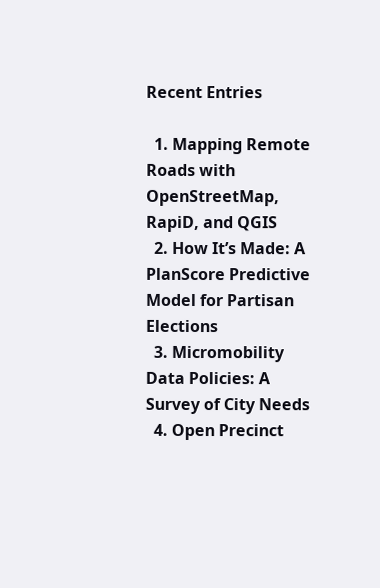Recent Entries

  1. Mapping Remote Roads with OpenStreetMap, RapiD, and QGIS
  2. How It’s Made: A PlanScore Predictive Model for Partisan Elections
  3. Micromobility Data Policies: A Survey of City Needs
  4. Open Precinct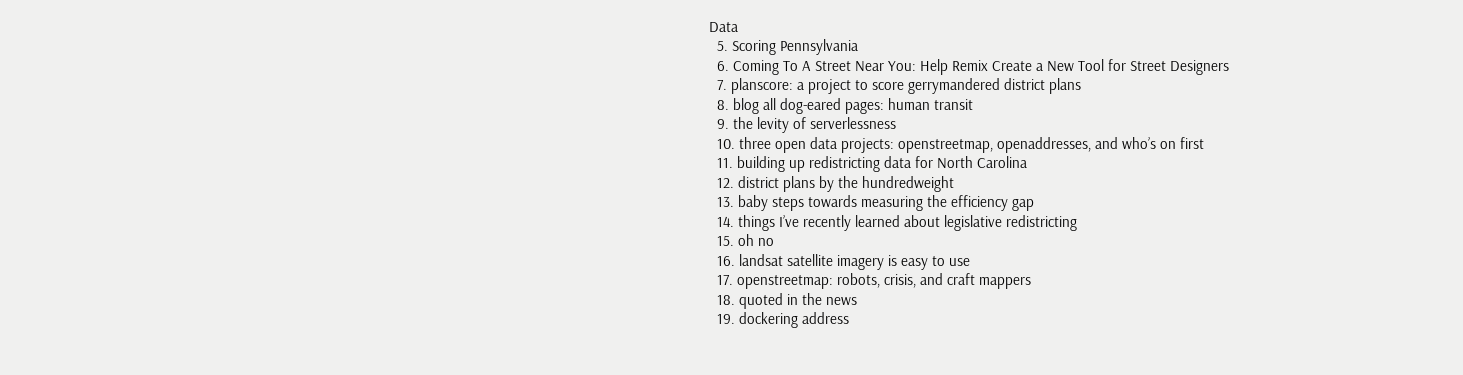Data
  5. Scoring Pennsylvania
  6. Coming To A Street Near You: Help Remix Create a New Tool for Street Designers
  7. planscore: a project to score gerrymandered district plans
  8. blog all dog-eared pages: human transit
  9. the levity of serverlessness
  10. three open data projects: openstreetmap, openaddresses, and who’s on first
  11. building up redistricting data for North Carolina
  12. district plans by the hundredweight
  13. baby steps towards measuring the efficiency gap
  14. things I’ve recently learned about legislative redistricting
  15. oh no
  16. landsat satellite imagery is easy to use
  17. openstreetmap: robots, crisis, and craft mappers
  18. quoted in the news
  19. dockering address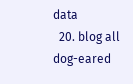data
  20. blog all dog-eared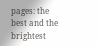pages: the best and the brightest